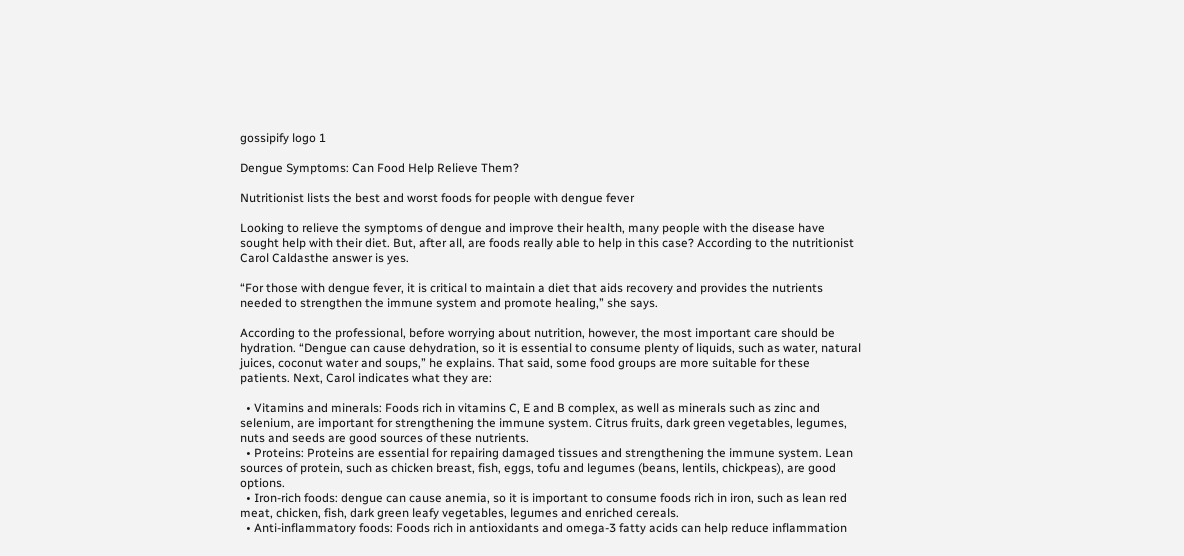gossipify logo 1

Dengue Symptoms: Can Food Help Relieve Them?

Nutritionist lists the best and worst foods for people with dengue fever

Looking to relieve the symptoms of dengue and improve their health, many people with the disease have sought help with their diet. But, after all, are foods really able to help in this case? According to the nutritionist Carol Caldasthe answer is yes.

“For those with dengue fever, it is critical to maintain a diet that aids recovery and provides the nutrients needed to strengthen the immune system and promote healing,” she says.

According to the professional, before worrying about nutrition, however, the most important care should be hydration. “Dengue can cause dehydration, so it is essential to consume plenty of liquids, such as water, natural juices, coconut water and soups,” he explains. That said, some food groups are more suitable for these patients. Next, Carol indicates what they are:

  • Vitamins and minerals: Foods rich in vitamins C, E and B complex, as well as minerals such as zinc and selenium, are important for strengthening the immune system. Citrus fruits, dark green vegetables, legumes, nuts and seeds are good sources of these nutrients.
  • Proteins: Proteins are essential for repairing damaged tissues and strengthening the immune system. Lean sources of protein, such as chicken breast, fish, eggs, tofu and legumes (beans, lentils, chickpeas), are good options.
  • Iron-rich foods: dengue can cause anemia, so it is important to consume foods rich in iron, such as lean red meat, chicken, fish, dark green leafy vegetables, legumes and enriched cereals.
  • Anti-inflammatory foods: Foods rich in antioxidants and omega-3 fatty acids can help reduce inflammation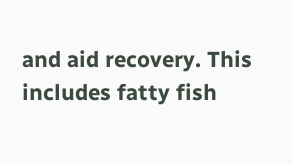and aid recovery. This includes fatty fish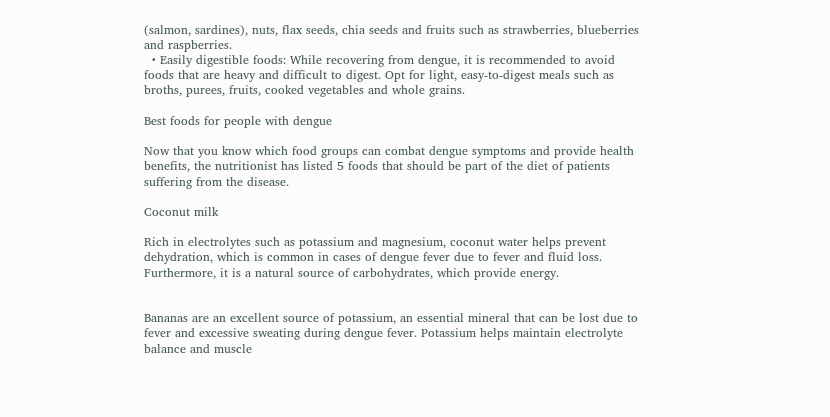(salmon, sardines), nuts, flax seeds, chia seeds and fruits such as strawberries, blueberries and raspberries.
  • Easily digestible foods: While recovering from dengue, it is recommended to avoid foods that are heavy and difficult to digest. Opt for light, easy-to-digest meals such as broths, purees, fruits, cooked vegetables and whole grains.

Best foods for people with dengue

Now that you know which food groups can combat dengue symptoms and provide health benefits, the nutritionist has listed 5 foods that should be part of the diet of patients suffering from the disease.

Coconut milk

Rich in electrolytes such as potassium and magnesium, coconut water helps prevent dehydration, which is common in cases of dengue fever due to fever and fluid loss. Furthermore, it is a natural source of carbohydrates, which provide energy.


Bananas are an excellent source of potassium, an essential mineral that can be lost due to fever and excessive sweating during dengue fever. Potassium helps maintain electrolyte balance and muscle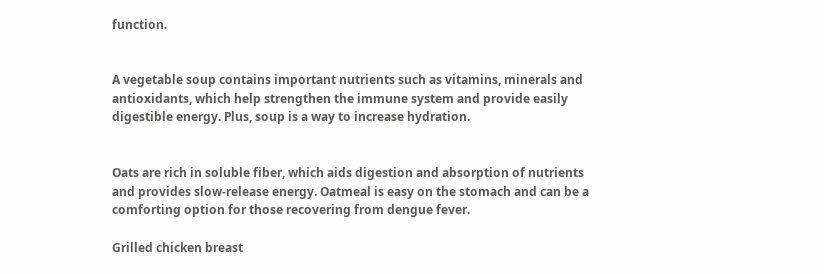function.


A vegetable soup contains important nutrients such as vitamins, minerals and antioxidants, which help strengthen the immune system and provide easily digestible energy. Plus, soup is a way to increase hydration.


Oats are rich in soluble fiber, which aids digestion and absorption of nutrients and provides slow-release energy. Oatmeal is easy on the stomach and can be a comforting option for those recovering from dengue fever.

Grilled chicken breast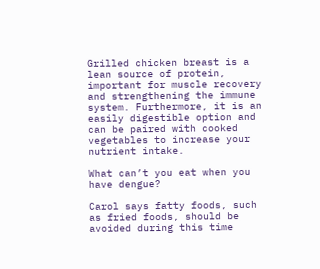Grilled chicken breast is a lean source of protein, important for muscle recovery and strengthening the immune system. Furthermore, it is an easily digestible option and can be paired with cooked vegetables to increase your nutrient intake.

What can’t you eat when you have dengue?

Carol says fatty foods, such as fried foods, should be avoided during this time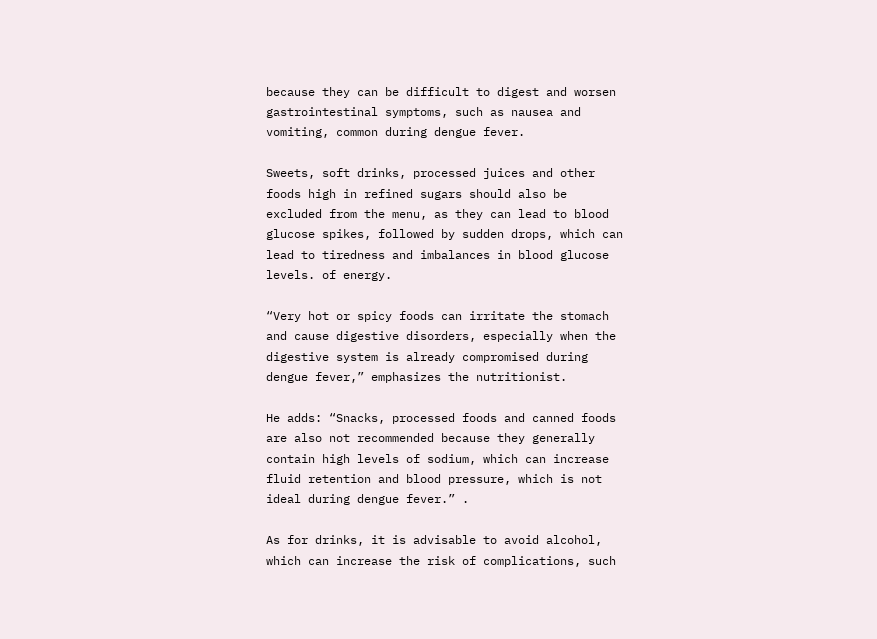because they can be difficult to digest and worsen gastrointestinal symptoms, such as nausea and vomiting, common during dengue fever.

Sweets, soft drinks, processed juices and other foods high in refined sugars should also be excluded from the menu, as they can lead to blood glucose spikes, followed by sudden drops, which can lead to tiredness and imbalances in blood glucose levels. of energy.

“Very hot or spicy foods can irritate the stomach and cause digestive disorders, especially when the digestive system is already compromised during dengue fever,” emphasizes the nutritionist.

He adds: “Snacks, processed foods and canned foods are also not recommended because they generally contain high levels of sodium, which can increase fluid retention and blood pressure, which is not ideal during dengue fever.” .

As for drinks, it is advisable to avoid alcohol, which can increase the risk of complications, such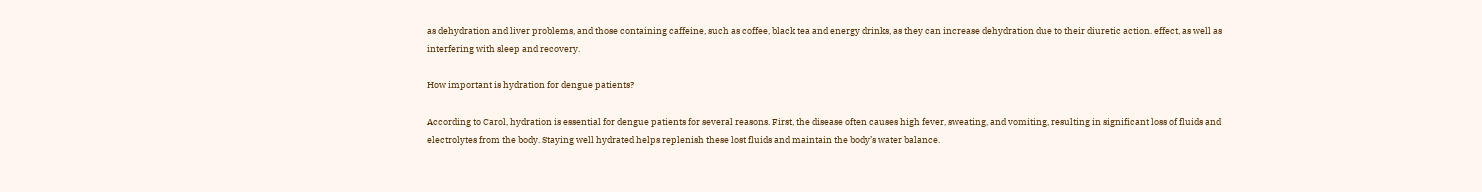as dehydration and liver problems, and those containing caffeine, such as coffee, black tea and energy drinks, as they can increase dehydration due to their diuretic action. effect, as well as interfering with sleep and recovery.

How important is hydration for dengue patients?

According to Carol, hydration is essential for dengue patients for several reasons. First, the disease often causes high fever, sweating, and vomiting, resulting in significant loss of fluids and electrolytes from the body. Staying well hydrated helps replenish these lost fluids and maintain the body’s water balance.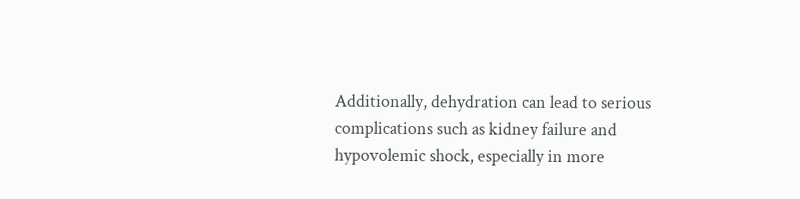Additionally, dehydration can lead to serious complications such as kidney failure and hypovolemic shock, especially in more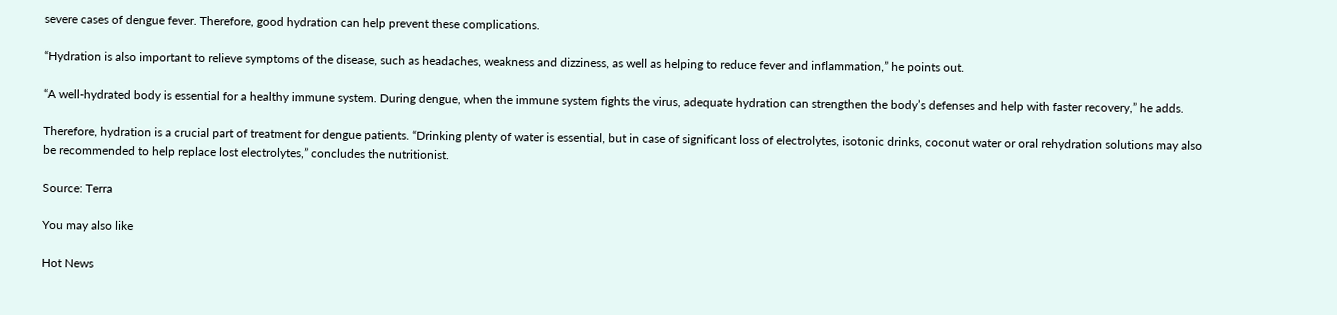severe cases of dengue fever. Therefore, good hydration can help prevent these complications.

“Hydration is also important to relieve symptoms of the disease, such as headaches, weakness and dizziness, as well as helping to reduce fever and inflammation,” he points out.

“A well-hydrated body is essential for a healthy immune system. During dengue, when the immune system fights the virus, adequate hydration can strengthen the body’s defenses and help with faster recovery,” he adds.

Therefore, hydration is a crucial part of treatment for dengue patients. “Drinking plenty of water is essential, but in case of significant loss of electrolytes, isotonic drinks, coconut water or oral rehydration solutions may also be recommended to help replace lost electrolytes,” concludes the nutritionist.

Source: Terra

You may also like

Hot News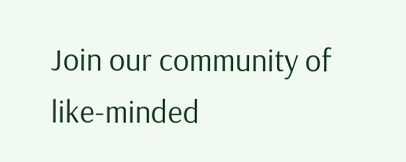Join our community of like-minded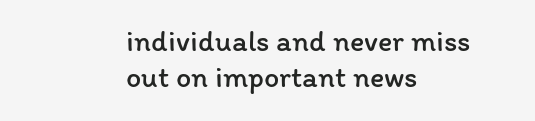individuals and never miss out on important news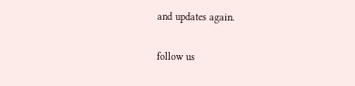and updates again.

follow us